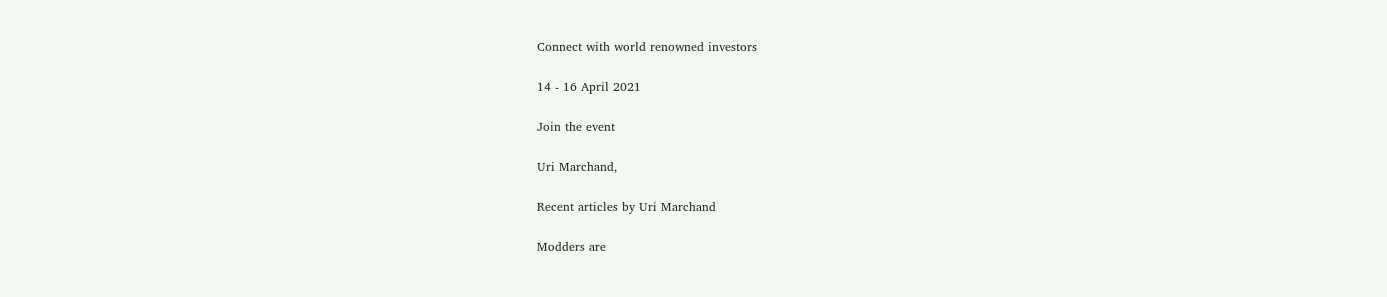Connect with world renowned investors

14 - 16 April 2021

Join the event

Uri Marchand,

Recent articles by Uri Marchand

Modders are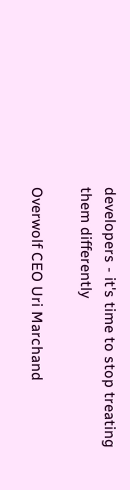developers - it's time to stop treating them differently

Overwolf CEO Uri Marchand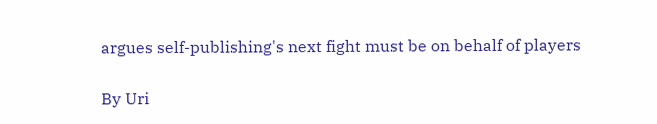argues self-publishing's next fight must be on behalf of players

By Uri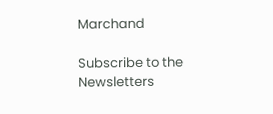Marchand

Subscribe to the Newsletters